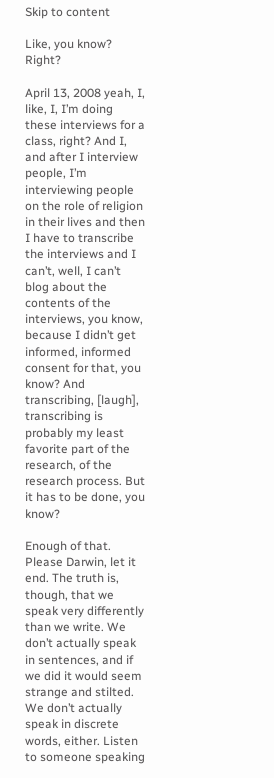Skip to content

Like, you know? Right?

April 13, 2008 yeah, I, like, I, I’m doing these interviews for a class, right? And I, and after I interview people, I’m interviewing people on the role of religion in their lives and then I have to transcribe the interviews and I can’t, well, I can’t blog about the contents of the interviews, you know, because I didn’t get informed, informed consent for that, you know? And transcribing, [laugh], transcribing is probably my least favorite part of the research, of the research process. But it has to be done, you know?

Enough of that. Please Darwin, let it end. The truth is, though, that we speak very differently than we write. We don’t actually speak in sentences, and if we did it would seem strange and stilted. We don’t actually speak in discrete words, either. Listen to someone speaking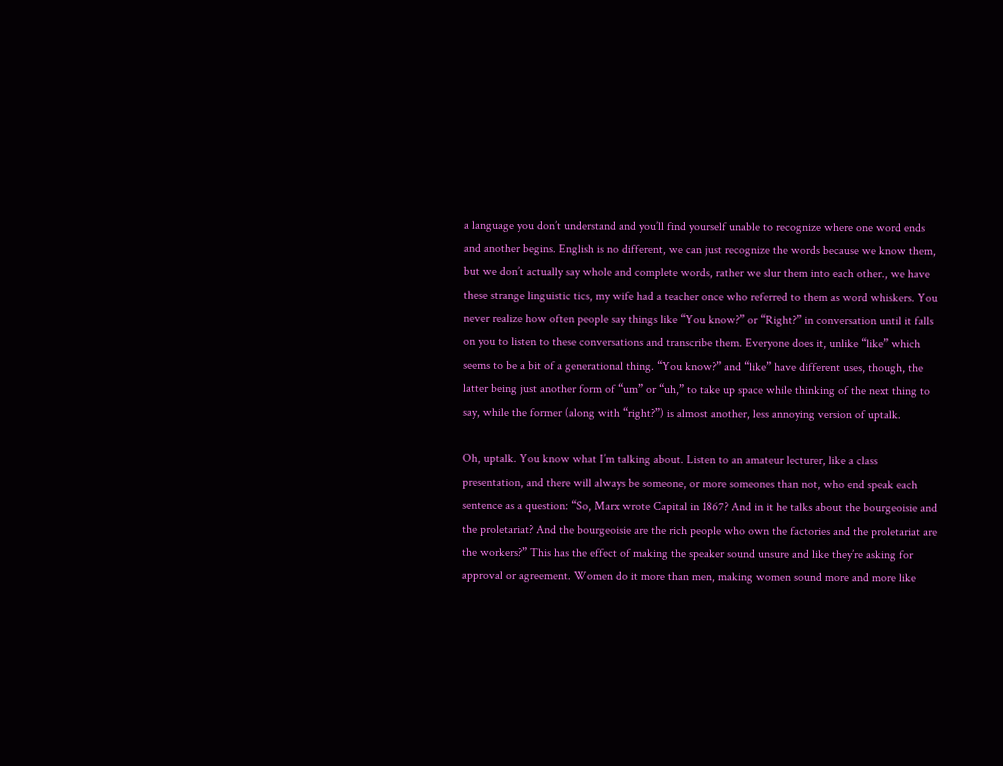a language you don’t understand and you’ll find yourself unable to recognize where one word ends and another begins. English is no different, we can just recognize the words because we know them, but we don’t actually say whole and complete words, rather we slur them into each other., we have these strange linguistic tics, my wife had a teacher once who referred to them as word whiskers. You never realize how often people say things like “You know?” or “Right?” in conversation until it falls on you to listen to these conversations and transcribe them. Everyone does it, unlike “like” which seems to be a bit of a generational thing. “You know?” and “like” have different uses, though, the latter being just another form of “um” or “uh,” to take up space while thinking of the next thing to say, while the former (along with “right?”) is almost another, less annoying version of uptalk.

Oh, uptalk. You know what I’m talking about. Listen to an amateur lecturer, like a class presentation, and there will always be someone, or more someones than not, who end speak each sentence as a question: “So, Marx wrote Capital in 1867? And in it he talks about the bourgeoisie and the proletariat? And the bourgeoisie are the rich people who own the factories and the proletariat are the workers?” This has the effect of making the speaker sound unsure and like they’re asking for approval or agreement. Women do it more than men, making women sound more and more like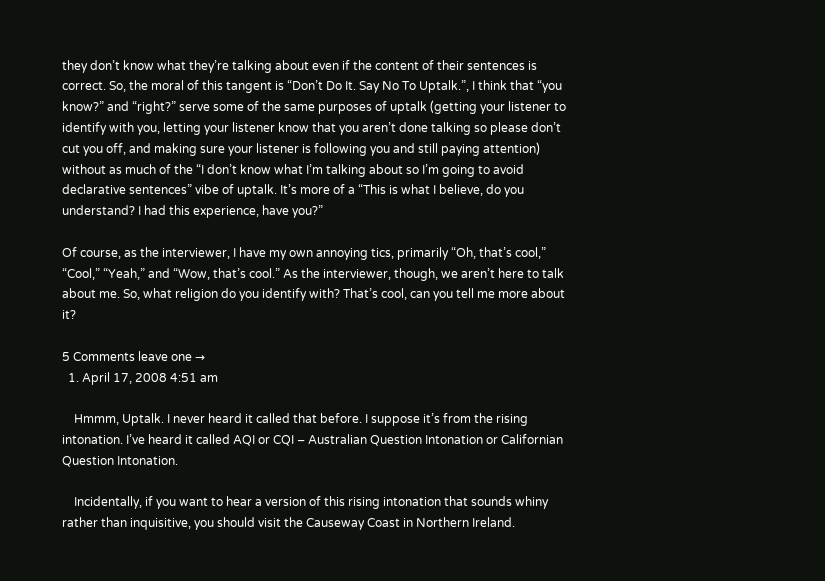they don’t know what they’re talking about even if the content of their sentences is correct. So, the moral of this tangent is “Don’t Do It. Say No To Uptalk.”, I think that “you know?” and “right?” serve some of the same purposes of uptalk (getting your listener to identify with you, letting your listener know that you aren’t done talking so please don’t cut you off, and making sure your listener is following you and still paying attention) without as much of the “I don’t know what I’m talking about so I’m going to avoid declarative sentences” vibe of uptalk. It’s more of a “This is what I believe, do you understand? I had this experience, have you?”

Of course, as the interviewer, I have my own annoying tics, primarily “Oh, that’s cool,” “Cool,” “Yeah,” and “Wow, that’s cool.” As the interviewer, though, we aren’t here to talk about me. So, what religion do you identify with? That’s cool, can you tell me more about it?

5 Comments leave one →
  1. April 17, 2008 4:51 am

    Hmmm, Uptalk. I never heard it called that before. I suppose it’s from the rising intonation. I’ve heard it called AQI or CQI – Australian Question Intonation or Californian Question Intonation.

    Incidentally, if you want to hear a version of this rising intonation that sounds whiny rather than inquisitive, you should visit the Causeway Coast in Northern Ireland.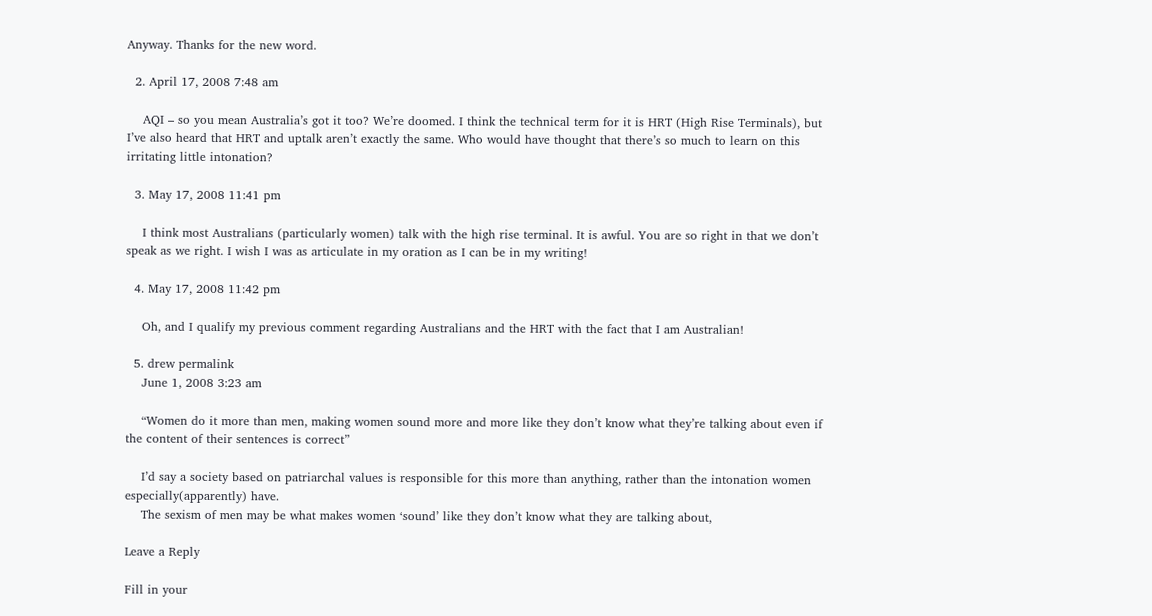Anyway. Thanks for the new word.

  2. April 17, 2008 7:48 am

    AQI – so you mean Australia’s got it too? We’re doomed. I think the technical term for it is HRT (High Rise Terminals), but I’ve also heard that HRT and uptalk aren’t exactly the same. Who would have thought that there’s so much to learn on this irritating little intonation?

  3. May 17, 2008 11:41 pm

    I think most Australians (particularly women) talk with the high rise terminal. It is awful. You are so right in that we don’t speak as we right. I wish I was as articulate in my oration as I can be in my writing!

  4. May 17, 2008 11:42 pm

    Oh, and I qualify my previous comment regarding Australians and the HRT with the fact that I am Australian!

  5. drew permalink
    June 1, 2008 3:23 am

    “Women do it more than men, making women sound more and more like they don’t know what they’re talking about even if the content of their sentences is correct”

    I’d say a society based on patriarchal values is responsible for this more than anything, rather than the intonation women especially(apparently) have.
    The sexism of men may be what makes women ‘sound’ like they don’t know what they are talking about,

Leave a Reply

Fill in your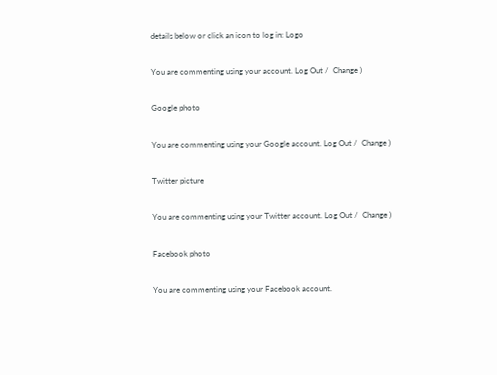details below or click an icon to log in: Logo

You are commenting using your account. Log Out /  Change )

Google photo

You are commenting using your Google account. Log Out /  Change )

Twitter picture

You are commenting using your Twitter account. Log Out /  Change )

Facebook photo

You are commenting using your Facebook account.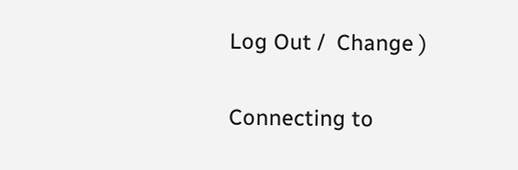Log Out /  Change )

Connecting to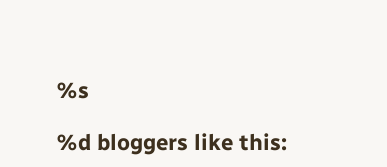%s

%d bloggers like this: